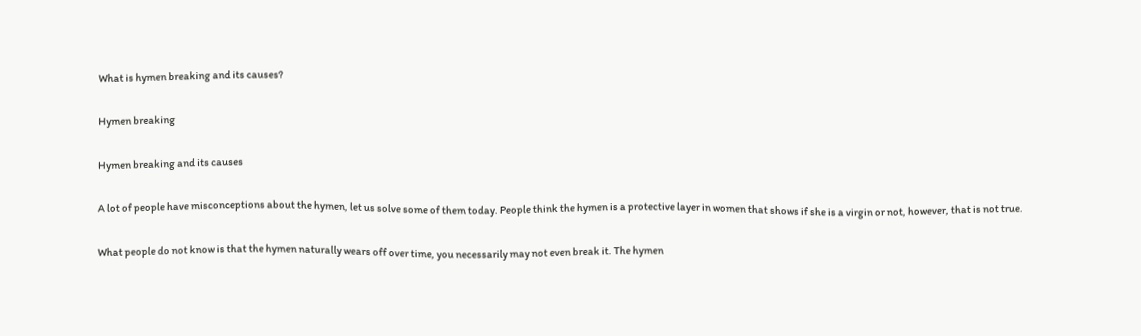What is hymen breaking and its causes?

Hymen breaking

Hymen breaking and its causes

A lot of people have misconceptions about the hymen, let us solve some of them today. People think the hymen is a protective layer in women that shows if she is a virgin or not, however, that is not true.

What people do not know is that the hymen naturally wears off over time, you necessarily may not even break it. The hymen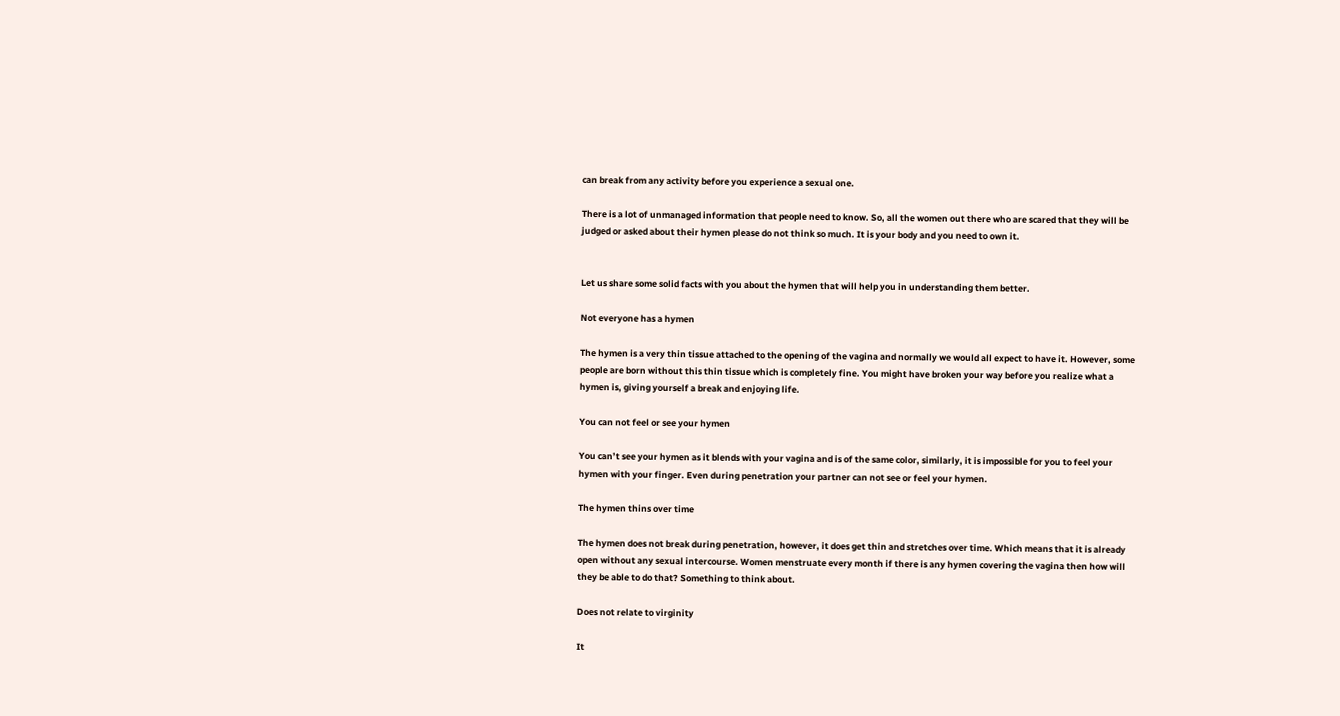can break from any activity before you experience a sexual one.

There is a lot of unmanaged information that people need to know. So, all the women out there who are scared that they will be judged or asked about their hymen please do not think so much. It is your body and you need to own it.


Let us share some solid facts with you about the hymen that will help you in understanding them better.

Not everyone has a hymen

The hymen is a very thin tissue attached to the opening of the vagina and normally we would all expect to have it. However, some people are born without this thin tissue which is completely fine. You might have broken your way before you realize what a hymen is, giving yourself a break and enjoying life.

You can not feel or see your hymen

You can’t see your hymen as it blends with your vagina and is of the same color, similarly, it is impossible for you to feel your hymen with your finger. Even during penetration your partner can not see or feel your hymen.

The hymen thins over time

The hymen does not break during penetration, however, it does get thin and stretches over time. Which means that it is already open without any sexual intercourse. Women menstruate every month if there is any hymen covering the vagina then how will they be able to do that? Something to think about.

Does not relate to virginity

It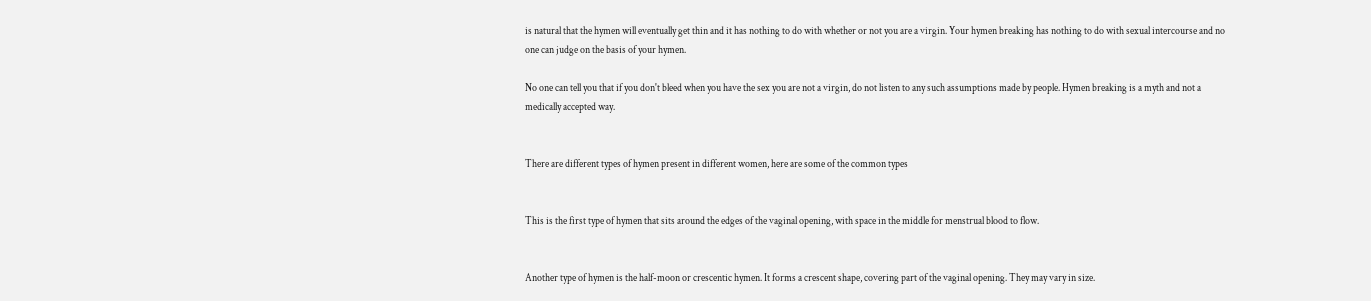is natural that the hymen will eventually get thin and it has nothing to do with whether or not you are a virgin. Your hymen breaking has nothing to do with sexual intercourse and no one can judge on the basis of your hymen.

No one can tell you that if you don't bleed when you have the sex you are not a virgin, do not listen to any such assumptions made by people. Hymen breaking is a myth and not a medically accepted way.


There are different types of hymen present in different women, here are some of the common types


This is the first type of hymen that sits around the edges of the vaginal opening, with space in the middle for menstrual blood to flow.


Another type of hymen is the half-moon or crescentic hymen. It forms a crescent shape, covering part of the vaginal opening. They may vary in size.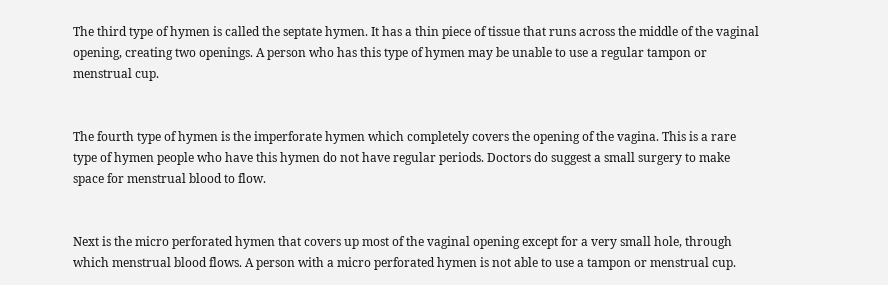The third type of hymen is called the septate hymen. It has a thin piece of tissue that runs across the middle of the vaginal opening, creating two openings. A person who has this type of hymen may be unable to use a regular tampon or menstrual cup.


The fourth type of hymen is the imperforate hymen which completely covers the opening of the vagina. This is a rare type of hymen people who have this hymen do not have regular periods. Doctors do suggest a small surgery to make space for menstrual blood to flow.


Next is the micro perforated hymen that covers up most of the vaginal opening except for a very small hole, through which menstrual blood flows. A person with a micro perforated hymen is not able to use a tampon or menstrual cup.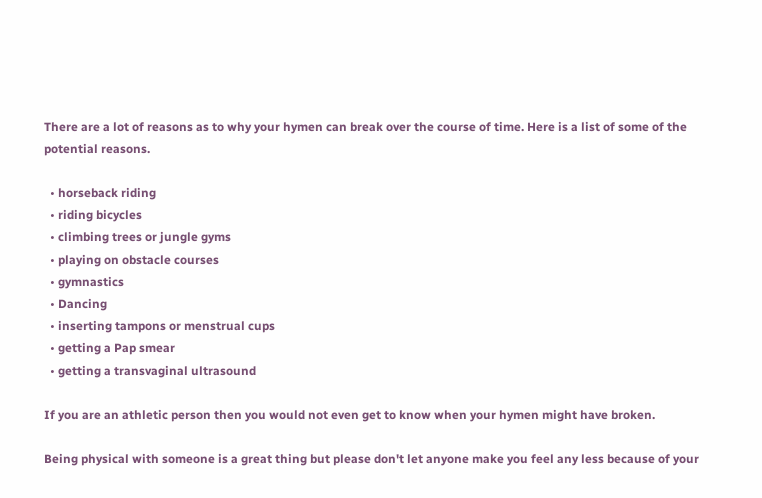There are a lot of reasons as to why your hymen can break over the course of time. Here is a list of some of the potential reasons.

  • horseback riding
  • riding bicycles
  • climbing trees or jungle gyms
  • playing on obstacle courses
  • gymnastics
  • Dancing
  • inserting tampons or menstrual cups
  • getting a Pap smear
  • getting a transvaginal ultrasound

If you are an athletic person then you would not even get to know when your hymen might have broken.

Being physical with someone is a great thing but please don't let anyone make you feel any less because of your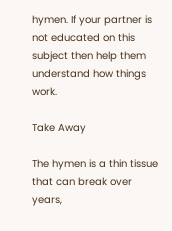hymen. If your partner is not educated on this subject then help them understand how things work.

Take Away

The hymen is a thin tissue that can break over years,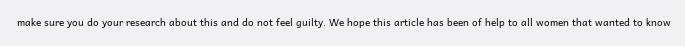make sure you do your research about this and do not feel guilty. We hope this article has been of help to all women that wanted to know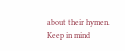about their hymen. Keep in mind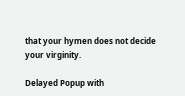that your hymen does not decide your virginity.

Delayed Popup with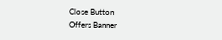Close Button
Offers Banner